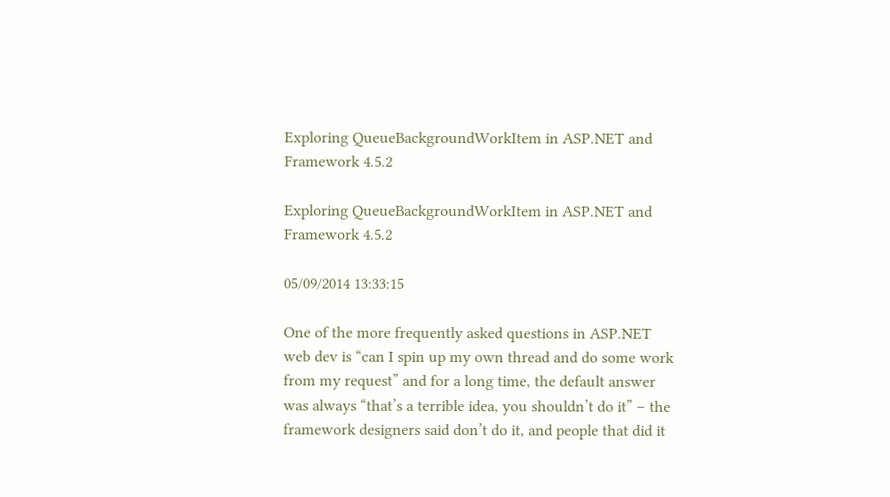Exploring QueueBackgroundWorkItem in ASP.NET and Framework 4.5.2

Exploring QueueBackgroundWorkItem in ASP.NET and Framework 4.5.2

05/09/2014 13:33:15

One of the more frequently asked questions in ASP.NET web dev is “can I spin up my own thread and do some work from my request” and for a long time, the default answer was always “that’s a terrible idea, you shouldn’t do it” – the framework designers said don’t do it, and people that did it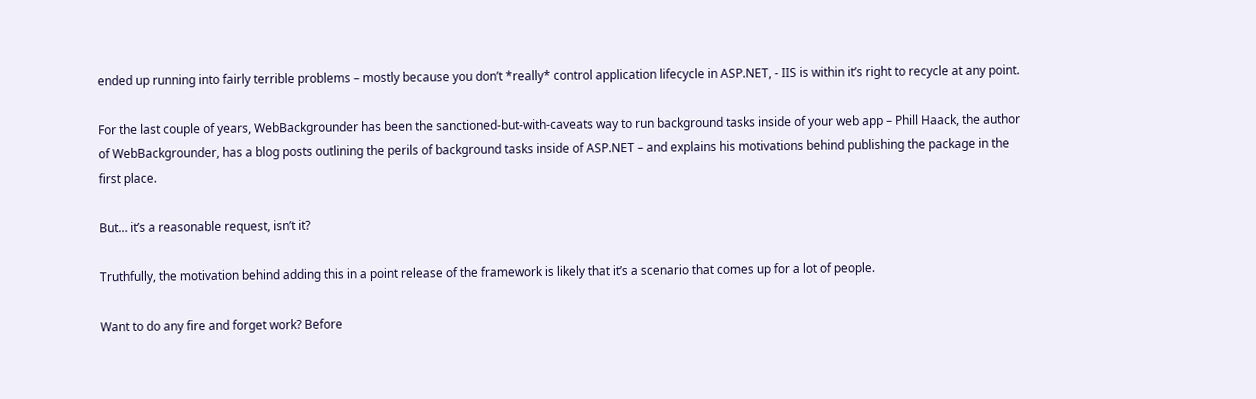ended up running into fairly terrible problems – mostly because you don’t *really* control application lifecycle in ASP.NET, - IIS is within it’s right to recycle at any point.

For the last couple of years, WebBackgrounder has been the sanctioned-but-with-caveats way to run background tasks inside of your web app – Phill Haack, the author of WebBackgrounder, has a blog posts outlining the perils of background tasks inside of ASP.NET – and explains his motivations behind publishing the package in the first place.

But… it’s a reasonable request, isn’t it?

Truthfully, the motivation behind adding this in a point release of the framework is likely that it’s a scenario that comes up for a lot of people.

Want to do any fire and forget work? Before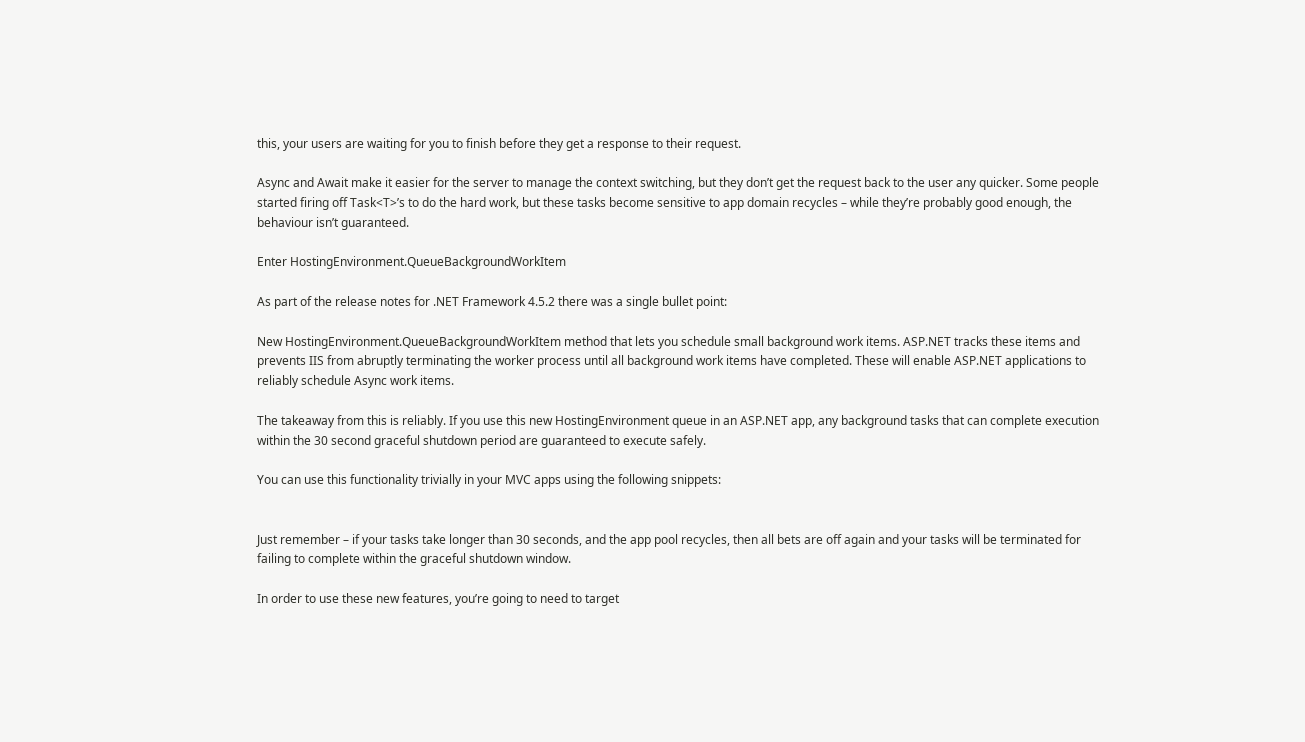this, your users are waiting for you to finish before they get a response to their request.

Async and Await make it easier for the server to manage the context switching, but they don’t get the request back to the user any quicker. Some people started firing off Task<T>’s to do the hard work, but these tasks become sensitive to app domain recycles – while they’re probably good enough, the behaviour isn’t guaranteed.

Enter HostingEnvironment.QueueBackgroundWorkItem

As part of the release notes for .NET Framework 4.5.2 there was a single bullet point:

New HostingEnvironment.QueueBackgroundWorkItem method that lets you schedule small background work items. ASP.NET tracks these items and prevents IIS from abruptly terminating the worker process until all background work items have completed. These will enable ASP.NET applications to reliably schedule Async work items.

The takeaway from this is reliably. If you use this new HostingEnvironment queue in an ASP.NET app, any background tasks that can complete execution within the 30 second graceful shutdown period are guaranteed to execute safely.

You can use this functionality trivially in your MVC apps using the following snippets:


Just remember – if your tasks take longer than 30 seconds, and the app pool recycles, then all bets are off again and your tasks will be terminated for failing to complete within the graceful shutdown window.

In order to use these new features, you’re going to need to target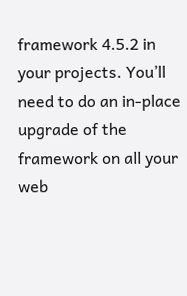framework 4.5.2 in your projects. You’ll need to do an in-place upgrade of the framework on all your web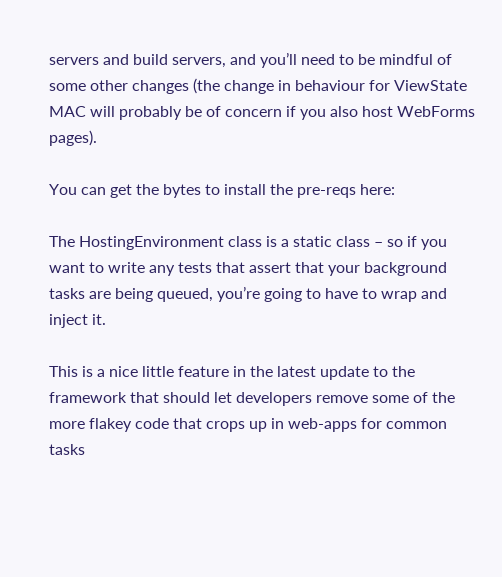servers and build servers, and you’ll need to be mindful of some other changes (the change in behaviour for ViewState MAC will probably be of concern if you also host WebForms pages).

You can get the bytes to install the pre-reqs here:

The HostingEnvironment class is a static class – so if you want to write any tests that assert that your background tasks are being queued, you’re going to have to wrap and inject it.

This is a nice little feature in the latest update to the framework that should let developers remove some of the more flakey code that crops up in web-apps for common tasks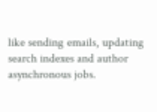like sending emails, updating search indexes and author asynchronous jobs.